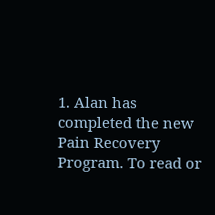1. Alan has completed the new Pain Recovery Program. To read or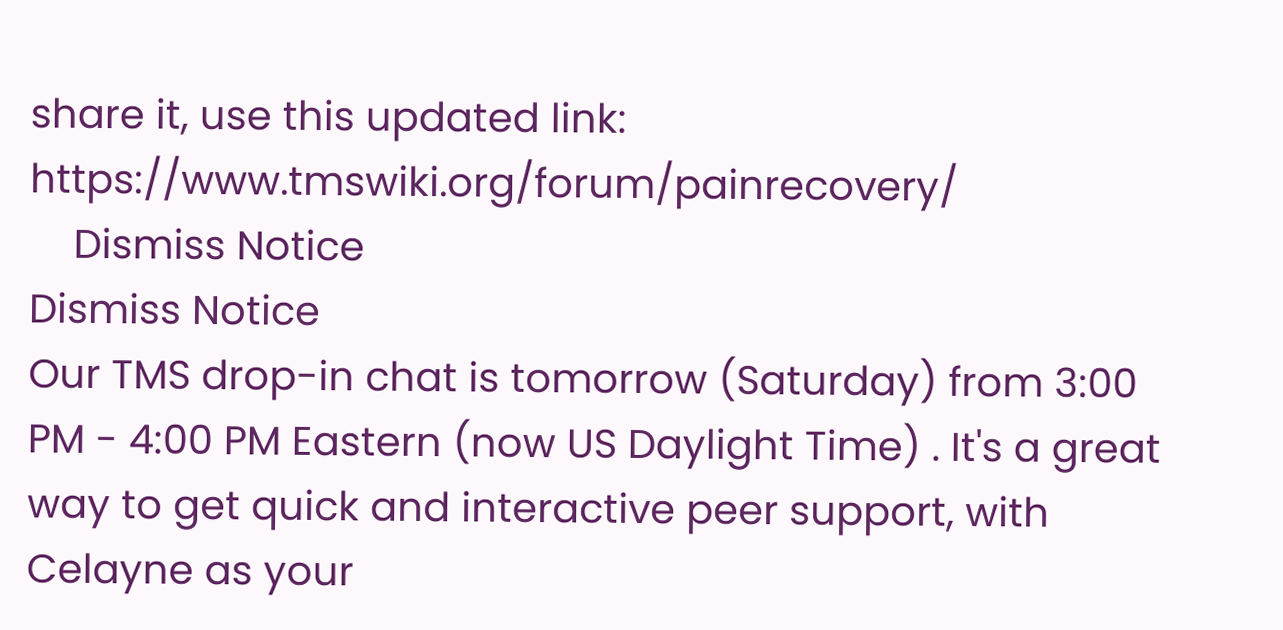share it, use this updated link: https://www.tmswiki.org/forum/painrecovery/
    Dismiss Notice
Dismiss Notice
Our TMS drop-in chat is tomorrow (Saturday) from 3:00 PM - 4:00 PM Eastern (now US Daylight Time) . It's a great way to get quick and interactive peer support, with Celayne as your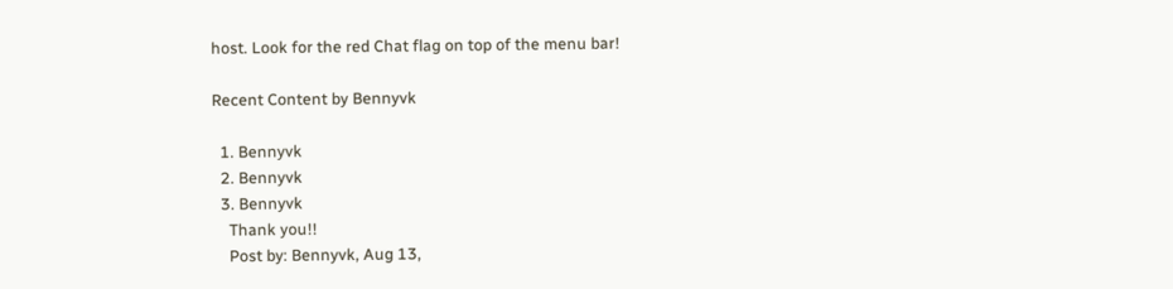host. Look for the red Chat flag on top of the menu bar!

Recent Content by Bennyvk

  1. Bennyvk
  2. Bennyvk
  3. Bennyvk
    Thank you!!
    Post by: Bennyvk, Aug 13,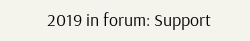2019 in forum: Support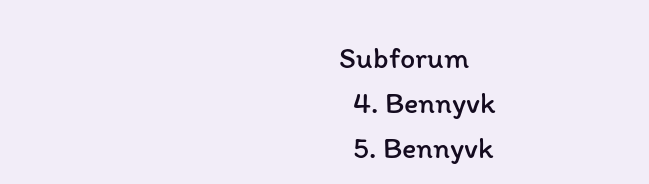Subforum
  4. Bennyvk
  5. Bennyvk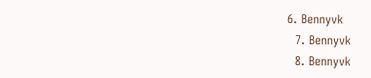6. Bennyvk
  7. Bennyvk
  8. Bennyvk